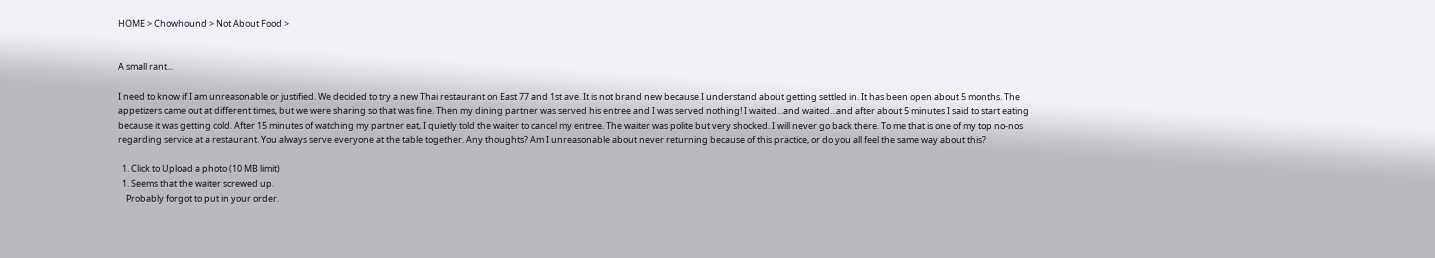HOME > Chowhound > Not About Food >


A small rant...

I need to know if I am unreasonable or justified. We decided to try a new Thai restaurant on East 77 and 1st ave. It is not brand new because I understand about getting settled in. It has been open about 5 months. The appetizers came out at different times, but we were sharing so that was fine. Then my dining partner was served his entree and I was served nothing! I waited...and waited...and after about 5 minutes I said to start eating because it was getting cold. After 15 minutes of watching my partner eat, I quietly told the waiter to cancel my entree. The waiter was polite but very shocked. I will never go back there. To me that is one of my top no-nos regarding service at a restaurant. You always serve everyone at the table together. Any thoughts? Am I unreasonable about never returning because of this practice, or do you all feel the same way about this?

  1. Click to Upload a photo (10 MB limit)
  1. Seems that the waiter screwed up.
    Probably forgot to put in your order.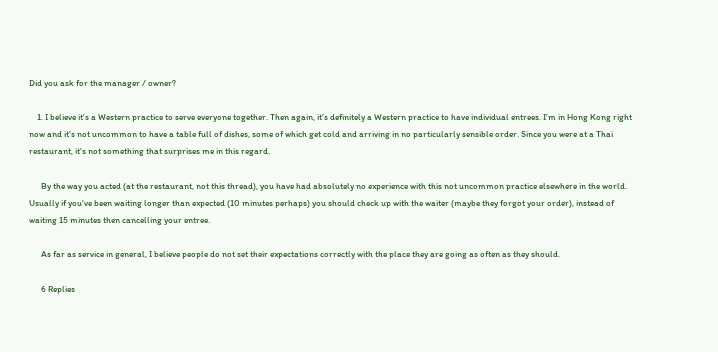Did you ask for the manager / owner?

    1. I believe it's a Western practice to serve everyone together. Then again, it's definitely a Western practice to have individual entrees. I'm in Hong Kong right now and it's not uncommon to have a table full of dishes, some of which get cold and arriving in no particularly sensible order. Since you were at a Thai restaurant, it's not something that surprises me in this regard.

      By the way you acted (at the restaurant, not this thread), you have had absolutely no experience with this not uncommon practice elsewhere in the world. Usually if you've been waiting longer than expected (10 minutes perhaps) you should check up with the waiter (maybe they forgot your order), instead of waiting 15 minutes then cancelling your entree.

      As far as service in general, I believe people do not set their expectations correctly with the place they are going as often as they should.

      6 Replies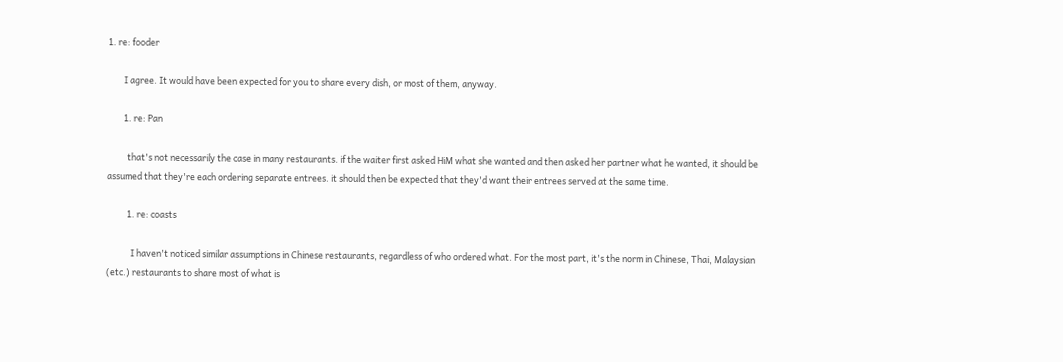1. re: fooder

        I agree. It would have been expected for you to share every dish, or most of them, anyway.

        1. re: Pan

          that's not necessarily the case in many restaurants. if the waiter first asked HiM what she wanted and then asked her partner what he wanted, it should be assumed that they're each ordering separate entrees. it should then be expected that they'd want their entrees served at the same time.

          1. re: coasts

            I haven't noticed similar assumptions in Chinese restaurants, regardless of who ordered what. For the most part, it's the norm in Chinese, Thai, Malaysian (etc.) restaurants to share most of what is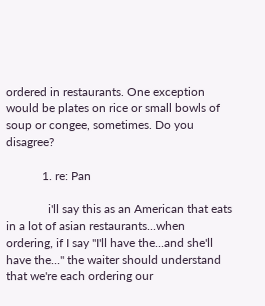ordered in restaurants. One exception would be plates on rice or small bowls of soup or congee, sometimes. Do you disagree?

            1. re: Pan

              i'll say this as an American that eats in a lot of asian restaurants...when ordering, if I say "I'll have the...and she'll have the..." the waiter should understand that we're each ordering our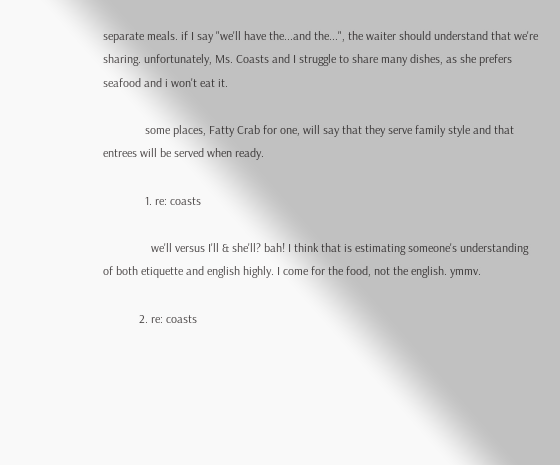separate meals. if I say "we'll have the...and the...", the waiter should understand that we're sharing. unfortunately, Ms. Coasts and I struggle to share many dishes, as she prefers seafood and i won't eat it.

              some places, Fatty Crab for one, will say that they serve family style and that entrees will be served when ready.

              1. re: coasts

                we'll versus I'll & she'll? bah! I think that is estimating someone's understanding of both etiquette and english highly. I come for the food, not the english. ymmv.

            2. re: coasts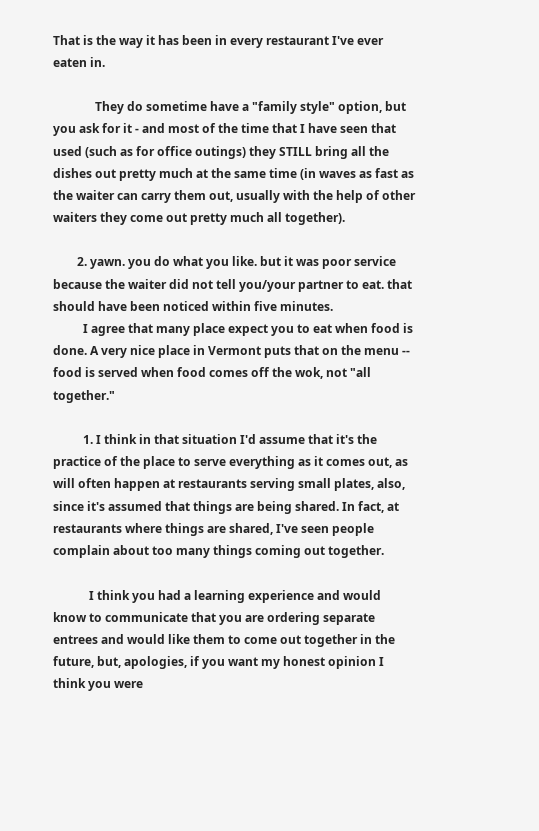That is the way it has been in every restaurant I've ever eaten in.

              They do sometime have a "family style" option, but you ask for it - and most of the time that I have seen that used (such as for office outings) they STILL bring all the dishes out pretty much at the same time (in waves as fast as the waiter can carry them out, usually with the help of other waiters they come out pretty much all together).

        2. yawn. you do what you like. but it was poor service because the waiter did not tell you/your partner to eat. that should have been noticed within five minutes.
          I agree that many place expect you to eat when food is done. A very nice place in Vermont puts that on the menu -- food is served when food comes off the wok, not "all together."

          1. I think in that situation I'd assume that it's the practice of the place to serve everything as it comes out, as will often happen at restaurants serving small plates, also, since it's assumed that things are being shared. In fact, at restaurants where things are shared, I've seen people complain about too many things coming out together.

            I think you had a learning experience and would know to communicate that you are ordering separate entrees and would like them to come out together in the future, but, apologies, if you want my honest opinion I think you were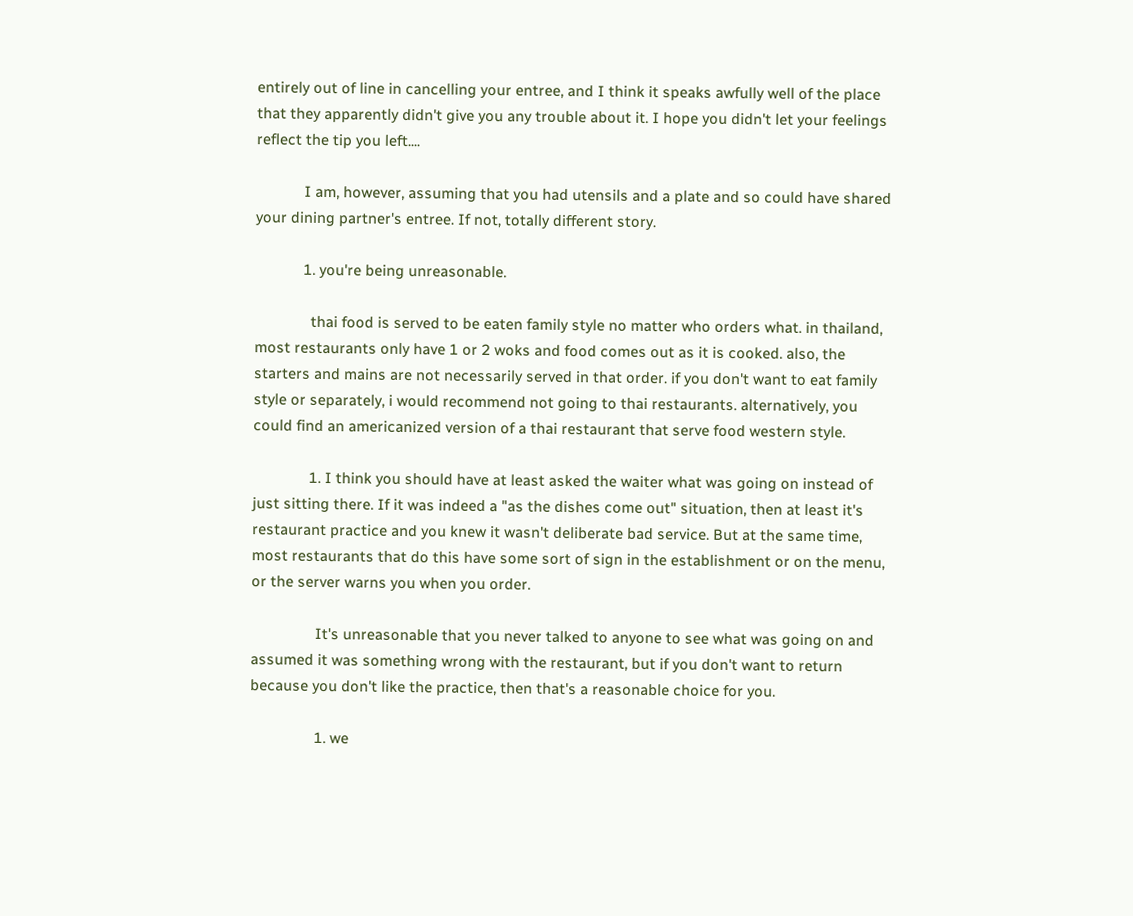entirely out of line in cancelling your entree, and I think it speaks awfully well of the place that they apparently didn't give you any trouble about it. I hope you didn't let your feelings reflect the tip you left....

            I am, however, assuming that you had utensils and a plate and so could have shared your dining partner's entree. If not, totally different story.

            1. you're being unreasonable.

              thai food is served to be eaten family style no matter who orders what. in thailand, most restaurants only have 1 or 2 woks and food comes out as it is cooked. also, the starters and mains are not necessarily served in that order. if you don't want to eat family style or separately, i would recommend not going to thai restaurants. alternatively, you could find an americanized version of a thai restaurant that serve food western style.

              1. I think you should have at least asked the waiter what was going on instead of just sitting there. If it was indeed a "as the dishes come out" situation, then at least it's restaurant practice and you knew it wasn't deliberate bad service. But at the same time, most restaurants that do this have some sort of sign in the establishment or on the menu, or the server warns you when you order.

                It's unreasonable that you never talked to anyone to see what was going on and assumed it was something wrong with the restaurant, but if you don't want to return because you don't like the practice, then that's a reasonable choice for you.

                1. we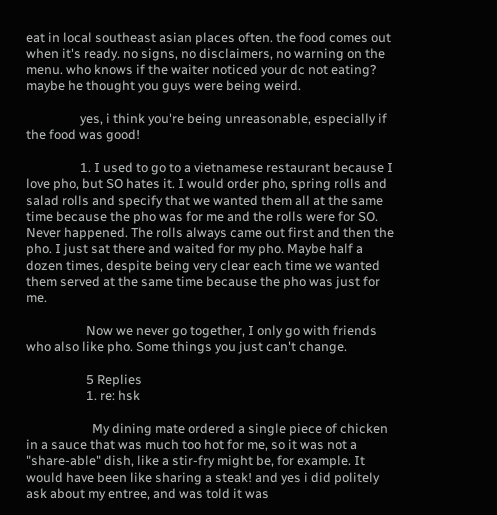eat in local southeast asian places often. the food comes out when it's ready. no signs, no disclaimers, no warning on the menu. who knows if the waiter noticed your dc not eating? maybe he thought you guys were being weird.

                  yes, i think you're being unreasonable, especially if the food was good!

                  1. I used to go to a vietnamese restaurant because I love pho, but SO hates it. I would order pho, spring rolls and salad rolls and specify that we wanted them all at the same time because the pho was for me and the rolls were for SO. Never happened. The rolls always came out first and then the pho. I just sat there and waited for my pho. Maybe half a dozen times, despite being very clear each time we wanted them served at the same time because the pho was just for me.

                    Now we never go together, I only go with friends who also like pho. Some things you just can't change.

                    5 Replies
                    1. re: hsk

                      My dining mate ordered a single piece of chicken in a sauce that was much too hot for me, so it was not a "share-able" dish, like a stir-fry might be, for example. It would have been like sharing a steak! and yes i did politely ask about my entree, and was told it was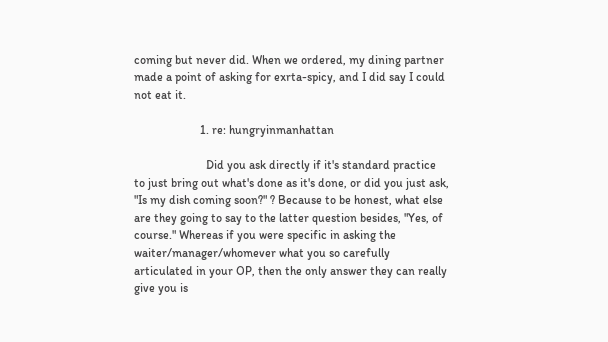coming but never did. When we ordered, my dining partner made a point of asking for exrta-spicy, and I did say I could not eat it.

                      1. re: hungryinmanhattan

                        Did you ask directly if it's standard practice to just bring out what's done as it's done, or did you just ask, "Is my dish coming soon?" ? Because to be honest, what else are they going to say to the latter question besides, "Yes, of course." Whereas if you were specific in asking the waiter/manager/whomever what you so carefully articulated in your OP, then the only answer they can really give you is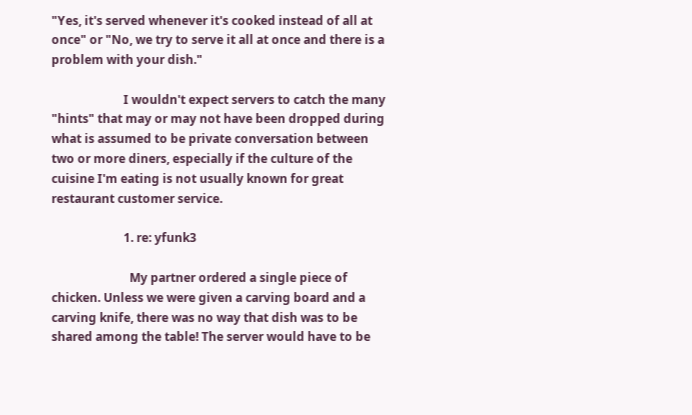"Yes, it's served whenever it's cooked instead of all at once" or "No, we try to serve it all at once and there is a problem with your dish."

                        I wouldn't expect servers to catch the many "hints" that may or may not have been dropped during what is assumed to be private conversation between two or more diners, especially if the culture of the cuisine I'm eating is not usually known for great restaurant customer service.

                        1. re: yfunk3

                          My partner ordered a single piece of chicken. Unless we were given a carving board and a carving knife, there was no way that dish was to be shared among the table! The server would have to be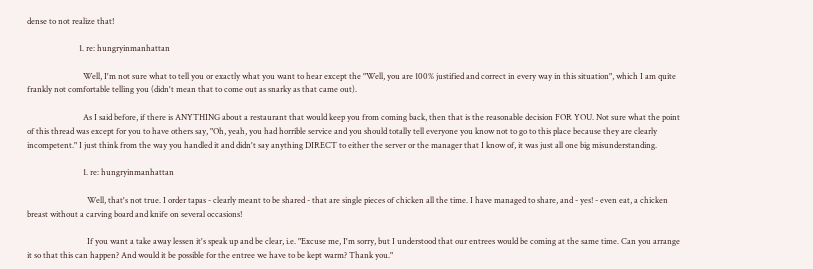dense to not realize that!

                          1. re: hungryinmanhattan

                            Well, I'm not sure what to tell you or exactly what you want to hear except the "Well, you are 100% justified and correct in every way in this situation", which I am quite frankly not comfortable telling you (didn't mean that to come out as snarky as that came out).

                            As I said before, if there is ANYTHING about a restaurant that would keep you from coming back, then that is the reasonable decision FOR YOU. Not sure what the point of this thread was except for you to have others say, "Oh, yeah, you had horrible service and you should totally tell everyone you know not to go to this place because they are clearly incompetent." I just think from the way you handled it and didn't say anything DIRECT to either the server or the manager that I know of, it was just all one big misunderstanding.

                            1. re: hungryinmanhattan

                              Well, that's not true. I order tapas - clearly meant to be shared - that are single pieces of chicken all the time. I have managed to share, and - yes! - even eat, a chicken breast without a carving board and knife on several occasions!

                              If you want a take away lessen it's speak up and be clear, i.e. "Excuse me, I'm sorry, but I understood that our entrees would be coming at the same time. Can you arrange it so that this can happen? And would it be possible for the entree we have to be kept warm? Thank you."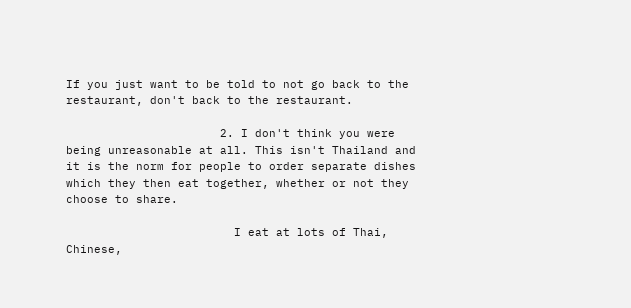If you just want to be told to not go back to the restaurant, don't back to the restaurant.

                      2. I don't think you were being unreasonable at all. This isn't Thailand and it is the norm for people to order separate dishes which they then eat together, whether or not they choose to share.

                        I eat at lots of Thai, Chinese,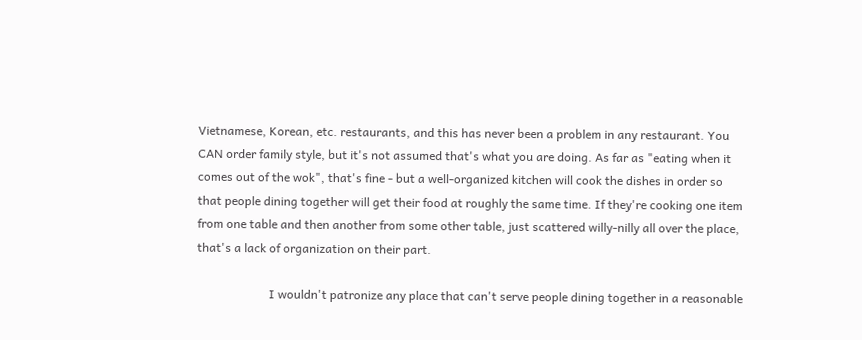Vietnamese, Korean, etc. restaurants, and this has never been a problem in any restaurant. You CAN order family style, but it's not assumed that's what you are doing. As far as "eating when it comes out of the wok", that's fine - but a well-organized kitchen will cook the dishes in order so that people dining together will get their food at roughly the same time. If they're cooking one item from one table and then another from some other table, just scattered willy-nilly all over the place, that's a lack of organization on their part.

                        I wouldn't patronize any place that can't serve people dining together in a reasonable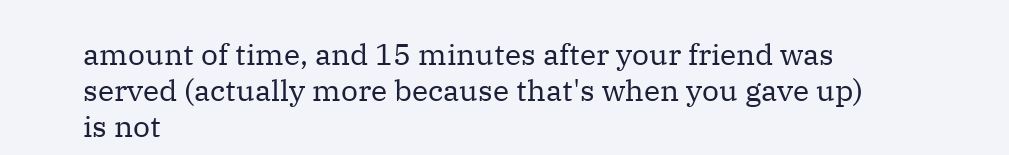amount of time, and 15 minutes after your friend was served (actually more because that's when you gave up) is not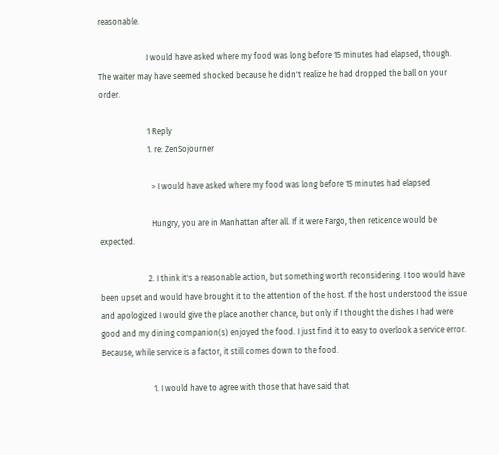reasonable.

                        I would have asked where my food was long before 15 minutes had elapsed, though. The waiter may have seemed shocked because he didn't realize he had dropped the ball on your order.

                        1 Reply
                        1. re: ZenSojourner

                          > I would have asked where my food was long before 15 minutes had elapsed

                          Hungry, you are in Manhattan after all. If it were Fargo, then reticence would be expected.

                        2. I think it's a reasonable action, but something worth reconsidering. I too would have been upset and would have brought it to the attention of the host. If the host understood the issue and apologized I would give the place another chance, but only if I thought the dishes I had were good and my dining companion(s) enjoyed the food. I just find it to easy to overlook a service error. Because, while service is a factor, it still comes down to the food.

                          1. I would have to agree with those that have said that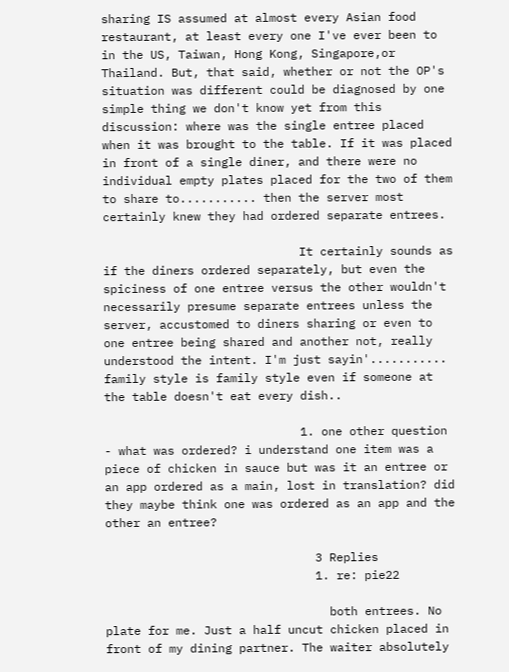sharing IS assumed at almost every Asian food restaurant, at least every one I've ever been to in the US, Taiwan, Hong Kong, Singapore,or Thailand. But, that said, whether or not the OP's situation was different could be diagnosed by one simple thing we don't know yet from this discussion: where was the single entree placed when it was brought to the table. If it was placed in front of a single diner, and there were no individual empty plates placed for the two of them to share to........... then the server most certainly knew they had ordered separate entrees.

                            It certainly sounds as if the diners ordered separately, but even the spiciness of one entree versus the other wouldn't necessarily presume separate entrees unless the server, accustomed to diners sharing or even to one entree being shared and another not, really understood the intent. I'm just sayin'........... family style is family style even if someone at the table doesn't eat every dish..

                            1. one other question - what was ordered? i understand one item was a piece of chicken in sauce but was it an entree or an app ordered as a main, lost in translation? did they maybe think one was ordered as an app and the other an entree?

                              3 Replies
                              1. re: pie22

                                both entrees. No plate for me. Just a half uncut chicken placed in front of my dining partner. The waiter absolutely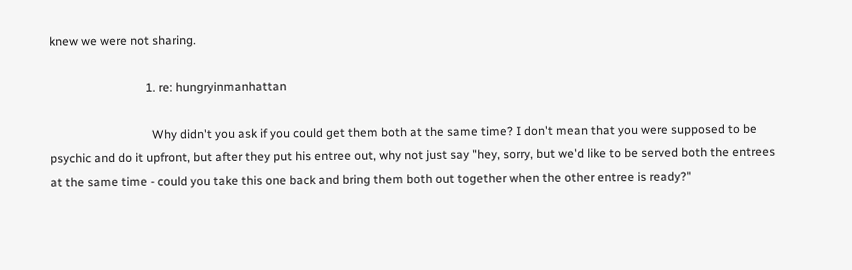knew we were not sharing.

                                1. re: hungryinmanhattan

                                  Why didn't you ask if you could get them both at the same time? I don't mean that you were supposed to be psychic and do it upfront, but after they put his entree out, why not just say "hey, sorry, but we'd like to be served both the entrees at the same time - could you take this one back and bring them both out together when the other entree is ready?"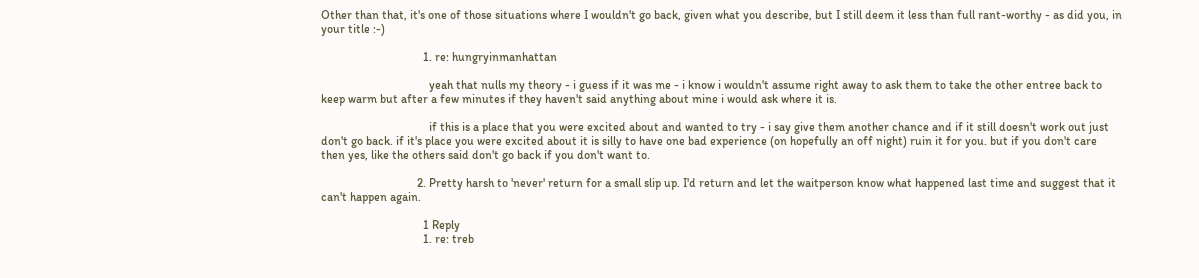Other than that, it's one of those situations where I wouldn't go back, given what you describe, but I still deem it less than full rant-worthy - as did you, in your title :-)

                                  1. re: hungryinmanhattan

                                    yeah that nulls my theory - i guess if it was me - i know i wouldn't assume right away to ask them to take the other entree back to keep warm but after a few minutes if they haven't said anything about mine i would ask where it is.

                                    if this is a place that you were excited about and wanted to try - i say give them another chance and if it still doesn't work out just don't go back. if it's place you were excited about it is silly to have one bad experience (on hopefully an off night) ruin it for you. but if you don't care then yes, like the others said don't go back if you don't want to.

                                2. Pretty harsh to 'never' return for a small slip up. I'd return and let the waitperson know what happened last time and suggest that it can't happen again.

                                  1 Reply
                                  1. re: treb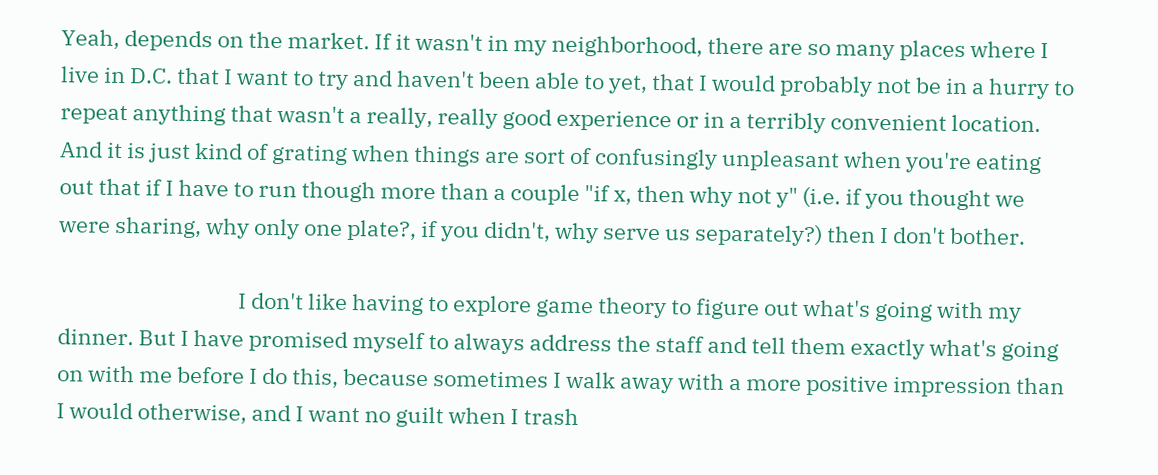Yeah, depends on the market. If it wasn't in my neighborhood, there are so many places where I live in D.C. that I want to try and haven't been able to yet, that I would probably not be in a hurry to repeat anything that wasn't a really, really good experience or in a terribly convenient location. And it is just kind of grating when things are sort of confusingly unpleasant when you're eating out that if I have to run though more than a couple "if x, then why not y" (i.e. if you thought we were sharing, why only one plate?, if you didn't, why serve us separately?) then I don't bother.

                                    I don't like having to explore game theory to figure out what's going with my dinner. But I have promised myself to always address the staff and tell them exactly what's going on with me before I do this, because sometimes I walk away with a more positive impression than I would otherwise, and I want no guilt when I trash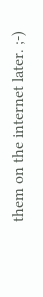them on the internet later. ;-)